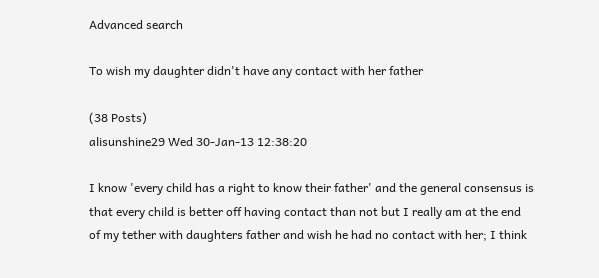Advanced search

To wish my daughter didn't have any contact with her father

(38 Posts)
alisunshine29 Wed 30-Jan-13 12:38:20

I know 'every child has a right to know their father' and the general consensus is that every child is better off having contact than not but I really am at the end of my tether with daughters father and wish he had no contact with her; I think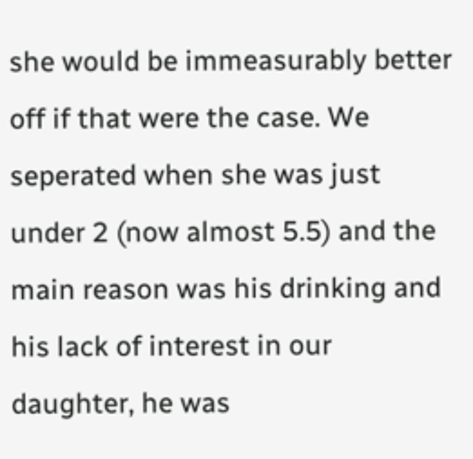she would be immeasurably better off if that were the case. We seperated when she was just under 2 (now almost 5.5) and the main reason was his drinking and his lack of interest in our daughter, he was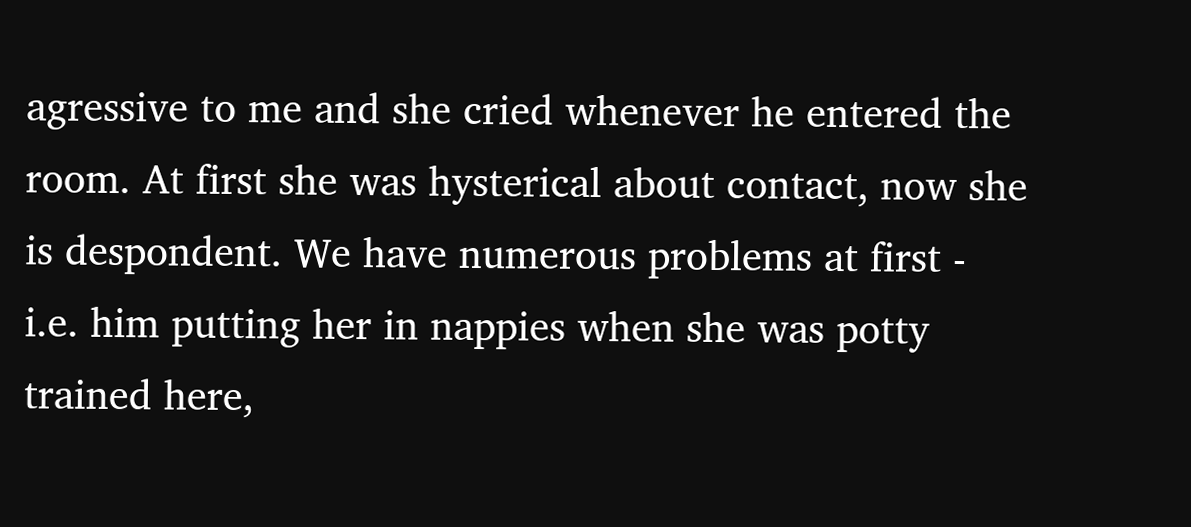agressive to me and she cried whenever he entered the room. At first she was hysterical about contact, now she is despondent. We have numerous problems at first - i.e. him putting her in nappies when she was potty trained here,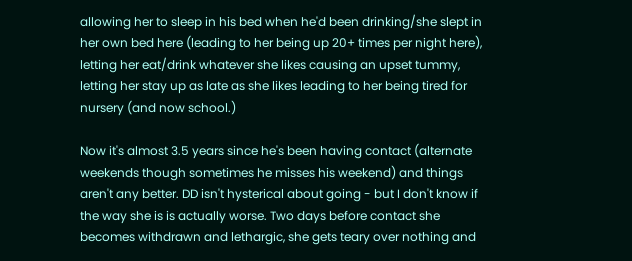allowing her to sleep in his bed when he'd been drinking/she slept in her own bed here (leading to her being up 20+ times per night here), letting her eat/drink whatever she likes causing an upset tummy, letting her stay up as late as she likes leading to her being tired for nursery (and now school.)

Now it's almost 3.5 years since he's been having contact (alternate weekends though sometimes he misses his weekend) and things aren't any better. DD isn't hysterical about going - but I don't know if the way she is is actually worse. Two days before contact she becomes withdrawn and lethargic, she gets teary over nothing and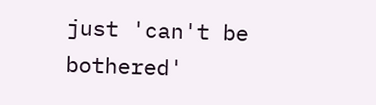just 'can't be bothered'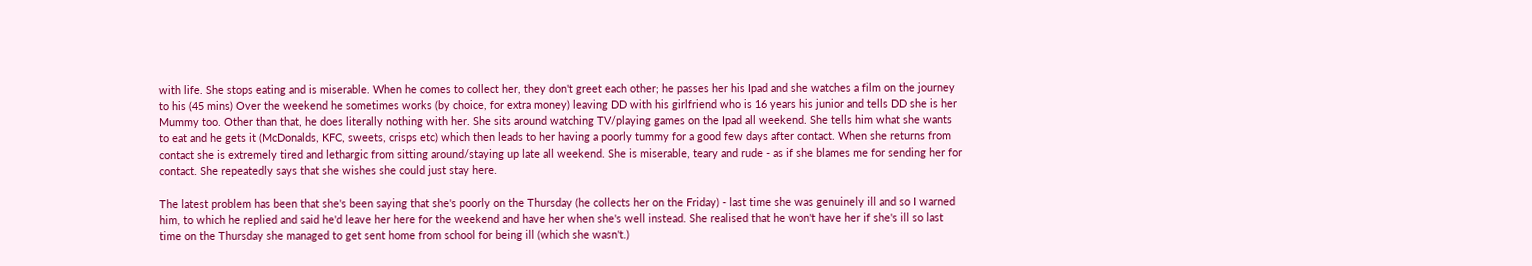with life. She stops eating and is miserable. When he comes to collect her, they don't greet each other; he passes her his Ipad and she watches a film on the journey to his (45 mins) Over the weekend he sometimes works (by choice, for extra money) leaving DD with his girlfriend who is 16 years his junior and tells DD she is her Mummy too. Other than that, he does literally nothing with her. She sits around watching TV/playing games on the Ipad all weekend. She tells him what she wants to eat and he gets it (McDonalds, KFC, sweets, crisps etc) which then leads to her having a poorly tummy for a good few days after contact. When she returns from contact she is extremely tired and lethargic from sitting around/staying up late all weekend. She is miserable, teary and rude - as if she blames me for sending her for contact. She repeatedly says that she wishes she could just stay here.

The latest problem has been that she's been saying that she's poorly on the Thursday (he collects her on the Friday) - last time she was genuinely ill and so I warned him, to which he replied and said he'd leave her here for the weekend and have her when she's well instead. She realised that he won't have her if she's ill so last time on the Thursday she managed to get sent home from school for being ill (which she wasn't.)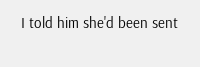I told him she'd been sent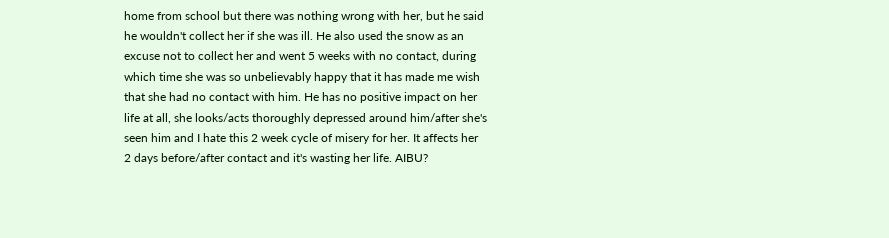home from school but there was nothing wrong with her, but he said he wouldn't collect her if she was ill. He also used the snow as an excuse not to collect her and went 5 weeks with no contact, during which time she was so unbelievably happy that it has made me wish that she had no contact with him. He has no positive impact on her life at all, she looks/acts thoroughly depressed around him/after she's seen him and I hate this 2 week cycle of misery for her. It affects her 2 days before/after contact and it's wasting her life. AIBU?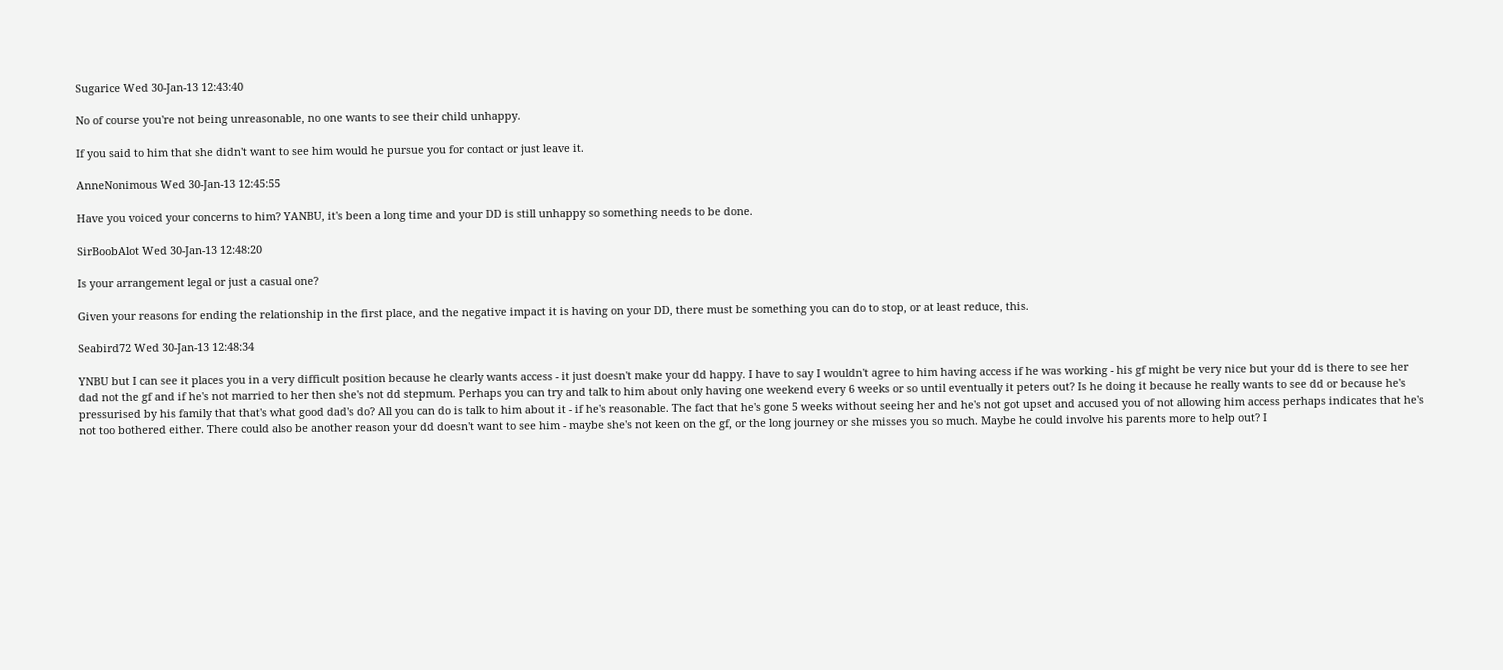Sugarice Wed 30-Jan-13 12:43:40

No of course you're not being unreasonable, no one wants to see their child unhappy.

If you said to him that she didn't want to see him would he pursue you for contact or just leave it.

AnneNonimous Wed 30-Jan-13 12:45:55

Have you voiced your concerns to him? YANBU, it's been a long time and your DD is still unhappy so something needs to be done.

SirBoobAlot Wed 30-Jan-13 12:48:20

Is your arrangement legal or just a casual one?

Given your reasons for ending the relationship in the first place, and the negative impact it is having on your DD, there must be something you can do to stop, or at least reduce, this.

Seabird72 Wed 30-Jan-13 12:48:34

YNBU but I can see it places you in a very difficult position because he clearly wants access - it just doesn't make your dd happy. I have to say I wouldn't agree to him having access if he was working - his gf might be very nice but your dd is there to see her dad not the gf and if he's not married to her then she's not dd stepmum. Perhaps you can try and talk to him about only having one weekend every 6 weeks or so until eventually it peters out? Is he doing it because he really wants to see dd or because he's pressurised by his family that that's what good dad's do? All you can do is talk to him about it - if he's reasonable. The fact that he's gone 5 weeks without seeing her and he's not got upset and accused you of not allowing him access perhaps indicates that he's not too bothered either. There could also be another reason your dd doesn't want to see him - maybe she's not keen on the gf, or the long journey or she misses you so much. Maybe he could involve his parents more to help out? I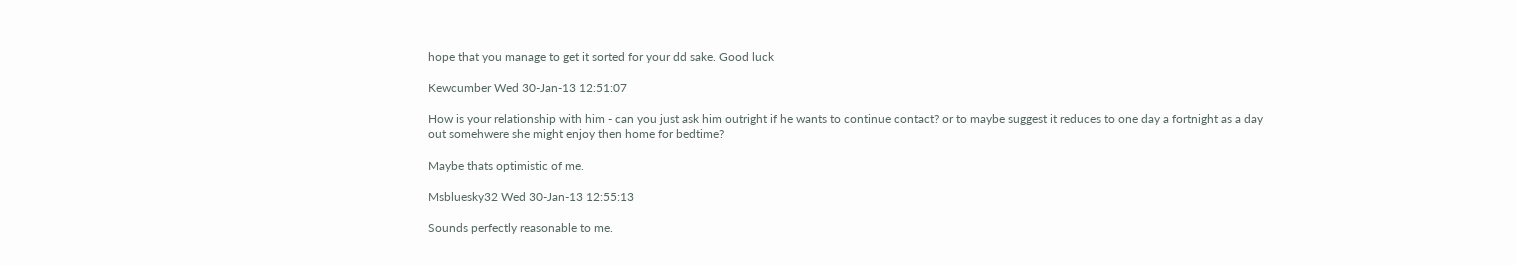hope that you manage to get it sorted for your dd sake. Good luck

Kewcumber Wed 30-Jan-13 12:51:07

How is your relationship with him - can you just ask him outright if he wants to continue contact? or to maybe suggest it reduces to one day a fortnight as a day out somehwere she might enjoy then home for bedtime?

Maybe thats optimistic of me.

Msbluesky32 Wed 30-Jan-13 12:55:13

Sounds perfectly reasonable to me.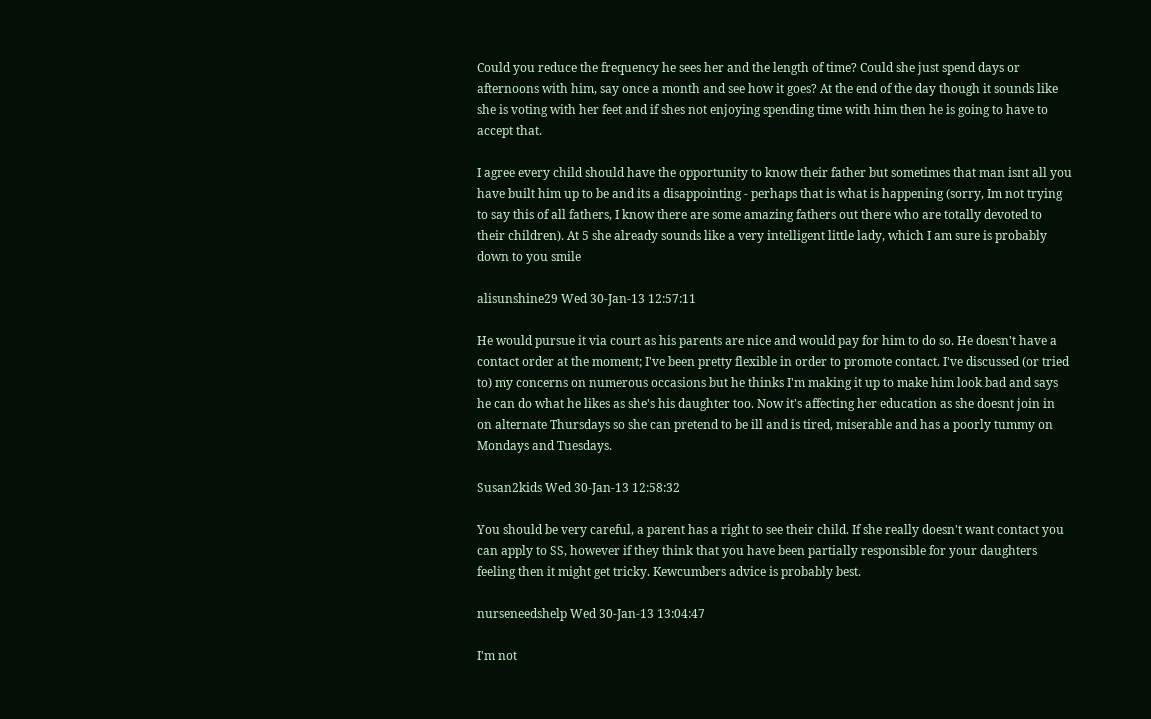Could you reduce the frequency he sees her and the length of time? Could she just spend days or afternoons with him, say once a month and see how it goes? At the end of the day though it sounds like she is voting with her feet and if shes not enjoying spending time with him then he is going to have to accept that.

I agree every child should have the opportunity to know their father but sometimes that man isnt all you have built him up to be and its a disappointing - perhaps that is what is happening (sorry, Im not trying to say this of all fathers, I know there are some amazing fathers out there who are totally devoted to their children). At 5 she already sounds like a very intelligent little lady, which I am sure is probably down to you smile

alisunshine29 Wed 30-Jan-13 12:57:11

He would pursue it via court as his parents are nice and would pay for him to do so. He doesn't have a contact order at the moment; I've been pretty flexible in order to promote contact. I've discussed (or tried to) my concerns on numerous occasions but he thinks I'm making it up to make him look bad and says he can do what he likes as she's his daughter too. Now it's affecting her education as she doesnt join in on alternate Thursdays so she can pretend to be ill and is tired, miserable and has a poorly tummy on Mondays and Tuesdays.

Susan2kids Wed 30-Jan-13 12:58:32

You should be very careful, a parent has a right to see their child. If she really doesn't want contact you can apply to SS, however if they think that you have been partially responsible for your daughters feeling then it might get tricky. Kewcumbers advice is probably best.

nurseneedshelp Wed 30-Jan-13 13:04:47

I'm not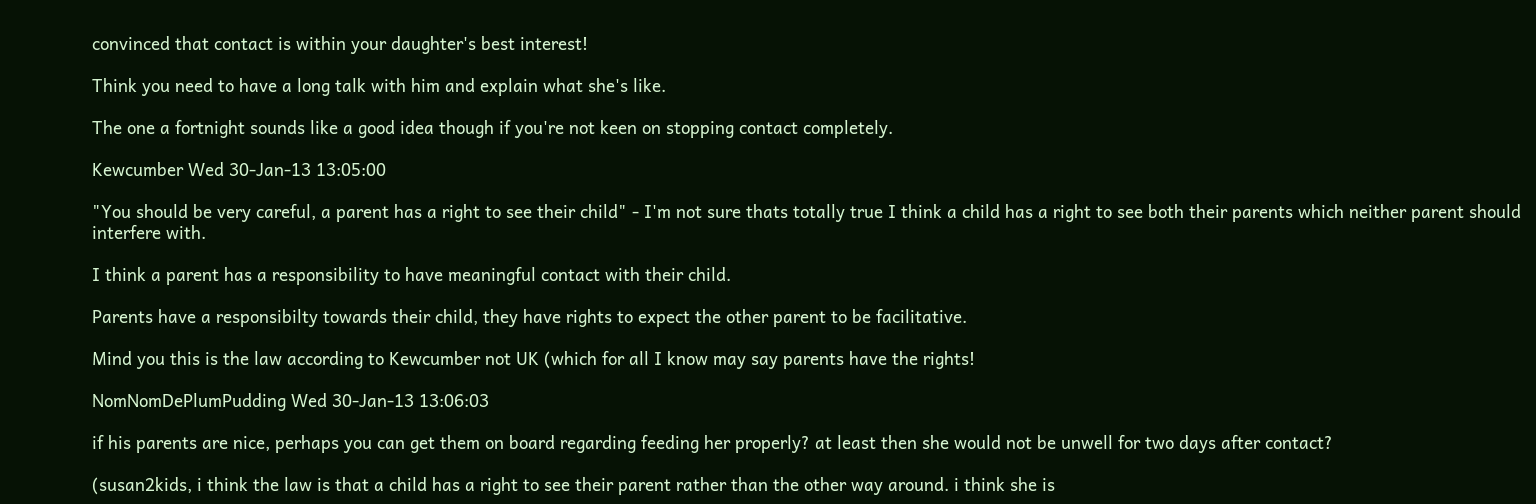convinced that contact is within your daughter's best interest!

Think you need to have a long talk with him and explain what she's like.

The one a fortnight sounds like a good idea though if you're not keen on stopping contact completely.

Kewcumber Wed 30-Jan-13 13:05:00

"You should be very careful, a parent has a right to see their child" - I'm not sure thats totally true I think a child has a right to see both their parents which neither parent should interfere with.

I think a parent has a responsibility to have meaningful contact with their child.

Parents have a responsibilty towards their child, they have rights to expect the other parent to be facilitative.

Mind you this is the law according to Kewcumber not UK (which for all I know may say parents have the rights!

NomNomDePlumPudding Wed 30-Jan-13 13:06:03

if his parents are nice, perhaps you can get them on board regarding feeding her properly? at least then she would not be unwell for two days after contact?

(susan2kids, i think the law is that a child has a right to see their parent rather than the other way around. i think she is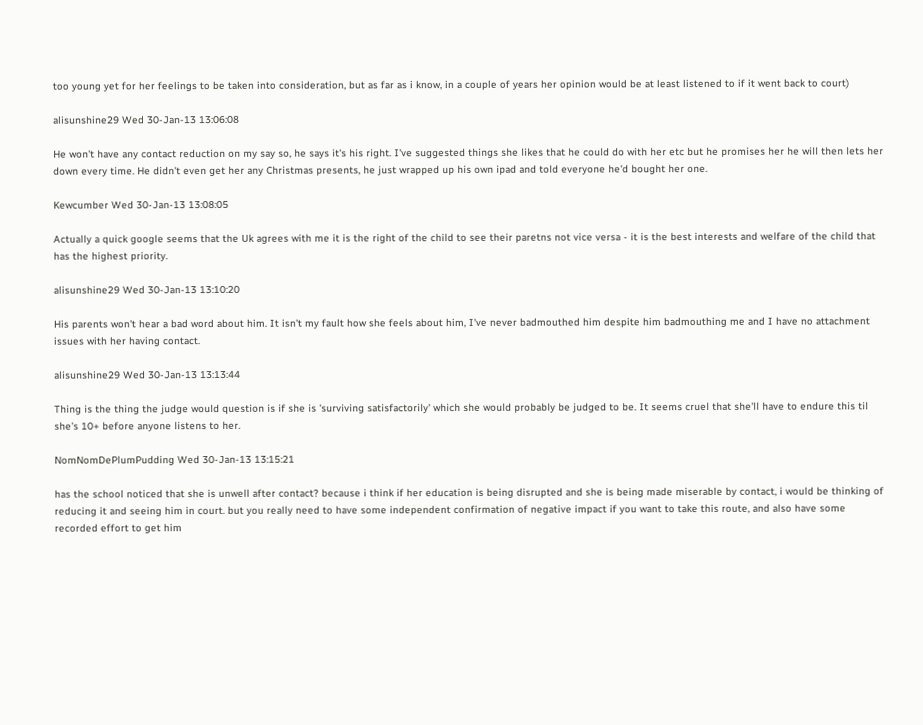too young yet for her feelings to be taken into consideration, but as far as i know, in a couple of years her opinion would be at least listened to if it went back to court)

alisunshine29 Wed 30-Jan-13 13:06:08

He won't have any contact reduction on my say so, he says it's his right. I've suggested things she likes that he could do with her etc but he promises her he will then lets her down every time. He didn't even get her any Christmas presents, he just wrapped up his own ipad and told everyone he'd bought her one.

Kewcumber Wed 30-Jan-13 13:08:05

Actually a quick google seems that the Uk agrees with me it is the right of the child to see their paretns not vice versa - it is the best interests and welfare of the child that has the highest priority.

alisunshine29 Wed 30-Jan-13 13:10:20

His parents won't hear a bad word about him. It isn't my fault how she feels about him, I've never badmouthed him despite him badmouthing me and I have no attachment issues with her having contact.

alisunshine29 Wed 30-Jan-13 13:13:44

Thing is the thing the judge would question is if she is 'surviving satisfactorily' which she would probably be judged to be. It seems cruel that she'll have to endure this til she's 10+ before anyone listens to her.

NomNomDePlumPudding Wed 30-Jan-13 13:15:21

has the school noticed that she is unwell after contact? because i think if her education is being disrupted and she is being made miserable by contact, i would be thinking of reducing it and seeing him in court. but you really need to have some independent confirmation of negative impact if you want to take this route, and also have some recorded effort to get him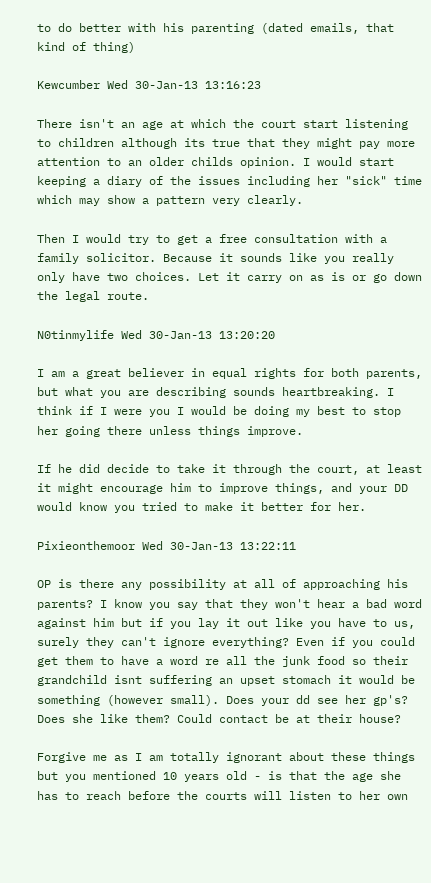to do better with his parenting (dated emails, that kind of thing)

Kewcumber Wed 30-Jan-13 13:16:23

There isn't an age at which the court start listening to children although its true that they might pay more attention to an older childs opinion. I would start keeping a diary of the issues including her "sick" time which may show a pattern very clearly.

Then I would try to get a free consultation with a family solicitor. Because it sounds like you really only have two choices. Let it carry on as is or go down the legal route.

N0tinmylife Wed 30-Jan-13 13:20:20

I am a great believer in equal rights for both parents, but what you are describing sounds heartbreaking. I think if I were you I would be doing my best to stop her going there unless things improve.

If he did decide to take it through the court, at least it might encourage him to improve things, and your DD would know you tried to make it better for her.

Pixieonthemoor Wed 30-Jan-13 13:22:11

OP is there any possibility at all of approaching his parents? I know you say that they won't hear a bad word against him but if you lay it out like you have to us, surely they can't ignore everything? Even if you could get them to have a word re all the junk food so their grandchild isnt suffering an upset stomach it would be something (however small). Does your dd see her gp's? Does she like them? Could contact be at their house?

Forgive me as I am totally ignorant about these things but you mentioned 10 years old - is that the age she has to reach before the courts will listen to her own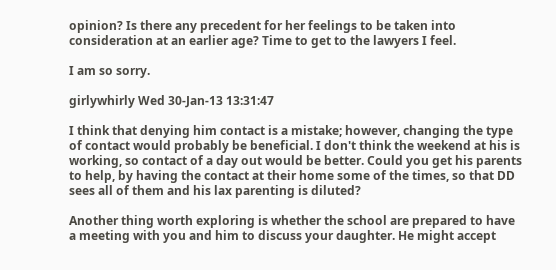opinion? Is there any precedent for her feelings to be taken into consideration at an earlier age? Time to get to the lawyers I feel.

I am so sorry.

girlywhirly Wed 30-Jan-13 13:31:47

I think that denying him contact is a mistake; however, changing the type of contact would probably be beneficial. I don't think the weekend at his is working, so contact of a day out would be better. Could you get his parents to help, by having the contact at their home some of the times, so that DD sees all of them and his lax parenting is diluted?

Another thing worth exploring is whether the school are prepared to have a meeting with you and him to discuss your daughter. He might accept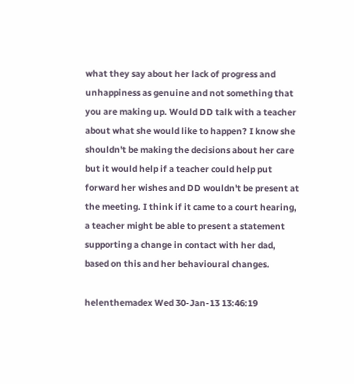what they say about her lack of progress and unhappiness as genuine and not something that you are making up. Would DD talk with a teacher about what she would like to happen? I know she shouldn't be making the decisions about her care but it would help if a teacher could help put forward her wishes and DD wouldn't be present at the meeting. I think if it came to a court hearing, a teacher might be able to present a statement supporting a change in contact with her dad, based on this and her behavioural changes.

helenthemadex Wed 30-Jan-13 13:46:19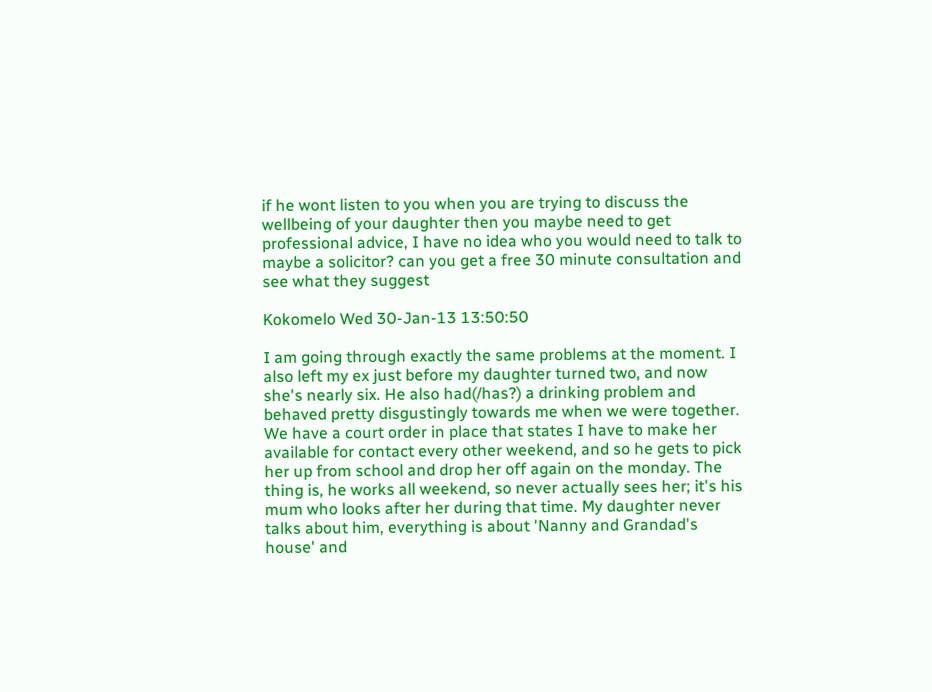if he wont listen to you when you are trying to discuss the wellbeing of your daughter then you maybe need to get professional advice, I have no idea who you would need to talk to maybe a solicitor? can you get a free 30 minute consultation and see what they suggest

Kokomelo Wed 30-Jan-13 13:50:50

I am going through exactly the same problems at the moment. I also left my ex just before my daughter turned two, and now she's nearly six. He also had(/has?) a drinking problem and behaved pretty disgustingly towards me when we were together.
We have a court order in place that states I have to make her available for contact every other weekend, and so he gets to pick her up from school and drop her off again on the monday. The thing is, he works all weekend, so never actually sees her; it's his mum who looks after her during that time. My daughter never talks about him, everything is about 'Nanny and Grandad's house' and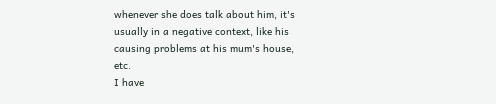whenever she does talk about him, it's usually in a negative context, like his causing problems at his mum's house, etc.
I have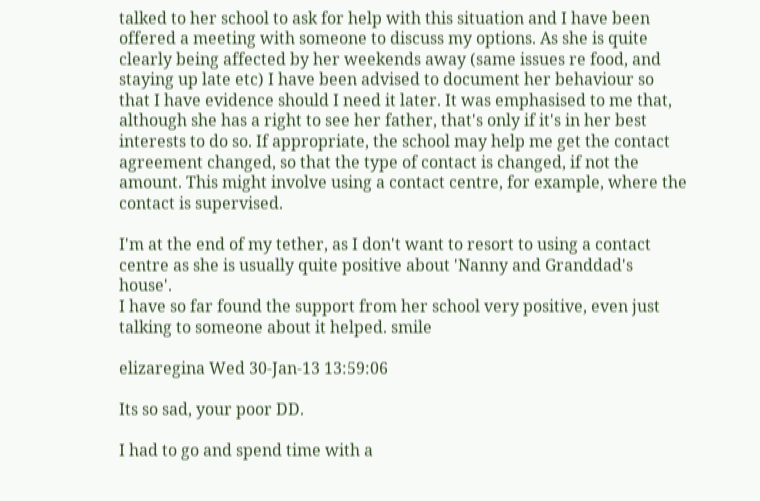talked to her school to ask for help with this situation and I have been offered a meeting with someone to discuss my options. As she is quite clearly being affected by her weekends away (same issues re food, and staying up late etc) I have been advised to document her behaviour so that I have evidence should I need it later. It was emphasised to me that, although she has a right to see her father, that's only if it's in her best interests to do so. If appropriate, the school may help me get the contact agreement changed, so that the type of contact is changed, if not the amount. This might involve using a contact centre, for example, where the contact is supervised.

I'm at the end of my tether, as I don't want to resort to using a contact centre as she is usually quite positive about 'Nanny and Granddad's house'.
I have so far found the support from her school very positive, even just talking to someone about it helped. smile

elizaregina Wed 30-Jan-13 13:59:06

Its so sad, your poor DD.

I had to go and spend time with a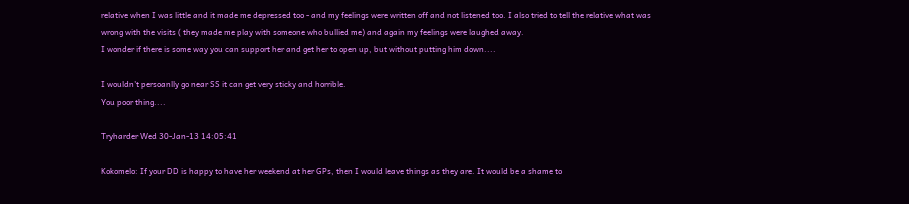relative when I was little and it made me depressed too - and my feelings were written off and not listened too. I also tried to tell the relative what was wrong with the visits ( they made me play with someone who bullied me) and again my feelings were laughed away.
I wonder if there is some way you can support her and get her to open up, but without putting him down....

I wouldn't persoanlly go near SS it can get very sticky and horrible.
You poor thing....

Tryharder Wed 30-Jan-13 14:05:41

Kokomelo: If your DD is happy to have her weekend at her GPs, then I would leave things as they are. It would be a shame to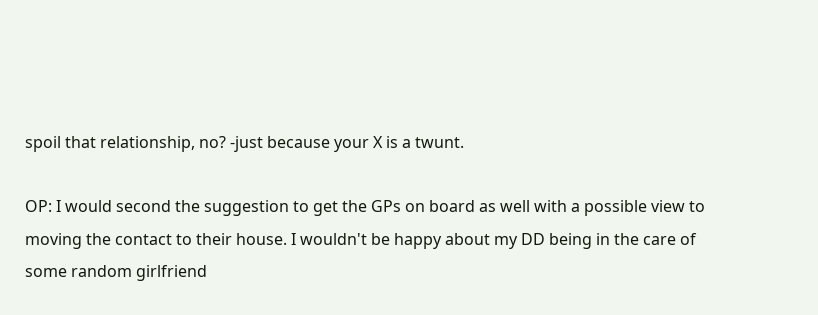spoil that relationship, no? -just because your X is a twunt.

OP: I would second the suggestion to get the GPs on board as well with a possible view to moving the contact to their house. I wouldn't be happy about my DD being in the care of some random girlfriend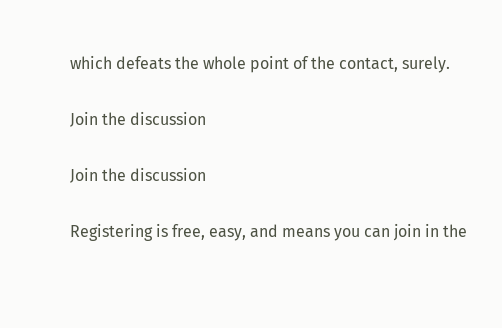which defeats the whole point of the contact, surely.

Join the discussion

Join the discussion

Registering is free, easy, and means you can join in the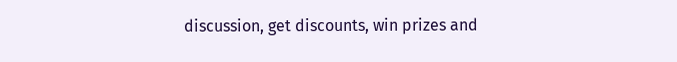discussion, get discounts, win prizes and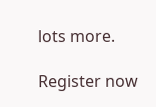lots more.

Register now